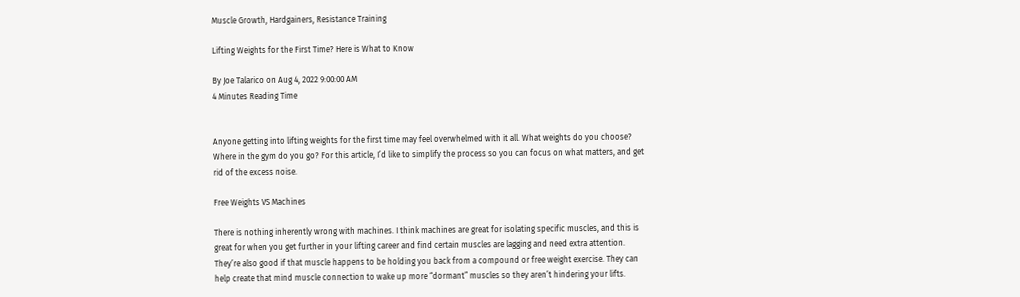Muscle Growth, Hardgainers, Resistance Training

Lifting Weights for the First Time? Here is What to Know

By Joe Talarico on Aug 4, 2022 9:00:00 AM
4 Minutes Reading Time


Anyone getting into lifting weights for the first time may feel overwhelmed with it all. What weights do you choose? Where in the gym do you go? For this article, I’d like to simplify the process so you can focus on what matters, and get rid of the excess noise.

Free Weights VS Machines

There is nothing inherently wrong with machines. I think machines are great for isolating specific muscles, and this is great for when you get further in your lifting career and find certain muscles are lagging and need extra attention. They’re also good if that muscle happens to be holding you back from a compound or free weight exercise. They can help create that mind muscle connection to wake up more “dormant” muscles so they aren’t hindering your lifts.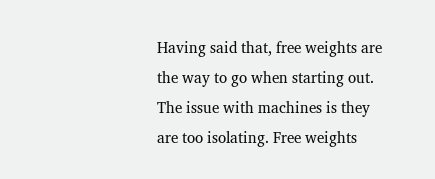Having said that, free weights are the way to go when starting out. The issue with machines is they are too isolating. Free weights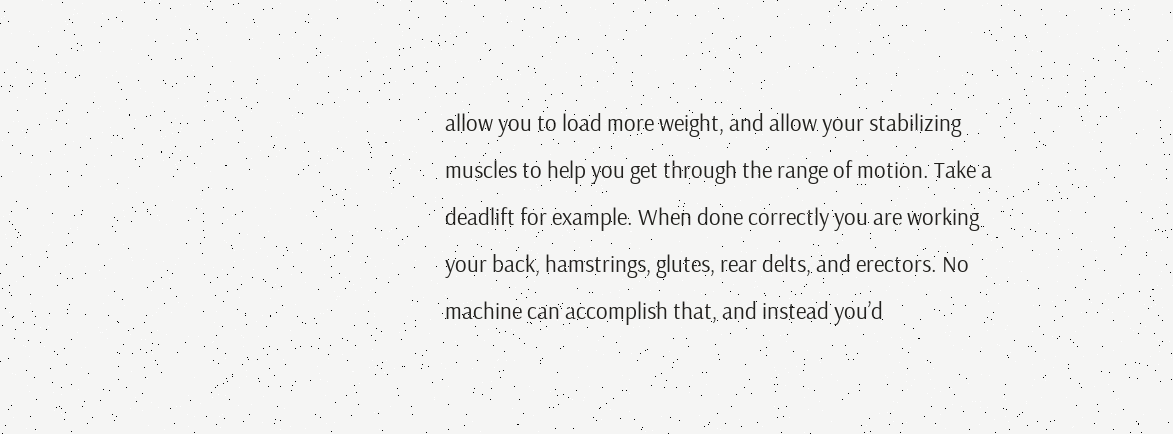allow you to load more weight, and allow your stabilizing muscles to help you get through the range of motion. Take a deadlift for example. When done correctly you are working your back, hamstrings, glutes, rear delts, and erectors. No machine can accomplish that, and instead you’d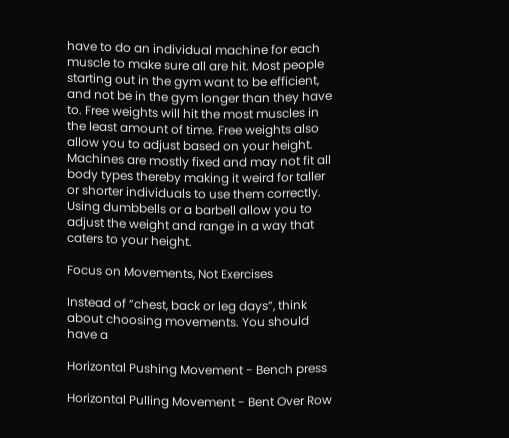have to do an individual machine for each muscle to make sure all are hit. Most people starting out in the gym want to be efficient, and not be in the gym longer than they have to. Free weights will hit the most muscles in the least amount of time. Free weights also allow you to adjust based on your height. Machines are mostly fixed and may not fit all body types thereby making it weird for taller or shorter individuals to use them correctly. Using dumbbells or a barbell allow you to adjust the weight and range in a way that caters to your height.

Focus on Movements, Not Exercises

Instead of “chest, back or leg days”, think about choosing movements. You should have a

Horizontal Pushing Movement - Bench press

Horizontal Pulling Movement - Bent Over Row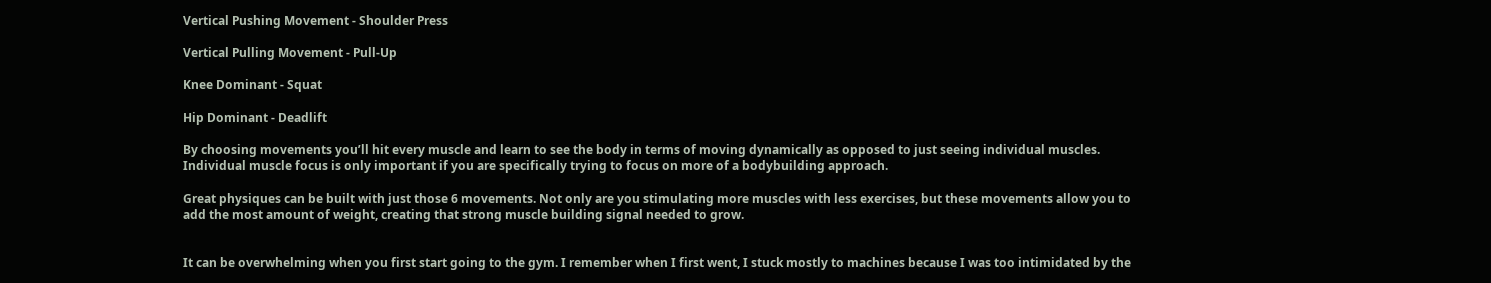Vertical Pushing Movement - Shoulder Press

Vertical Pulling Movement - Pull-Up

Knee Dominant - Squat

Hip Dominant - Deadlift

By choosing movements you’ll hit every muscle and learn to see the body in terms of moving dynamically as opposed to just seeing individual muscles. Individual muscle focus is only important if you are specifically trying to focus on more of a bodybuilding approach.

Great physiques can be built with just those 6 movements. Not only are you stimulating more muscles with less exercises, but these movements allow you to add the most amount of weight, creating that strong muscle building signal needed to grow.


It can be overwhelming when you first start going to the gym. I remember when I first went, I stuck mostly to machines because I was too intimidated by the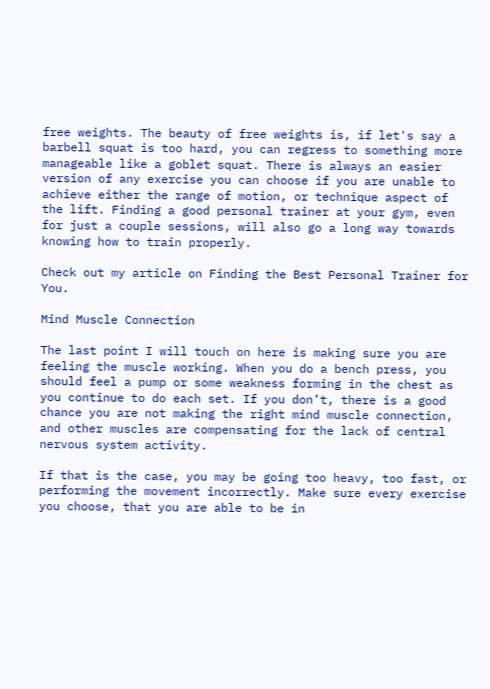free weights. The beauty of free weights is, if let's say a barbell squat is too hard, you can regress to something more manageable like a goblet squat. There is always an easier version of any exercise you can choose if you are unable to achieve either the range of motion, or technique aspect of the lift. Finding a good personal trainer at your gym, even for just a couple sessions, will also go a long way towards knowing how to train properly.

Check out my article on Finding the Best Personal Trainer for You.

Mind Muscle Connection

The last point I will touch on here is making sure you are feeling the muscle working. When you do a bench press, you should feel a pump or some weakness forming in the chest as you continue to do each set. If you don’t, there is a good chance you are not making the right mind muscle connection, and other muscles are compensating for the lack of central nervous system activity.

If that is the case, you may be going too heavy, too fast, or performing the movement incorrectly. Make sure every exercise you choose, that you are able to be in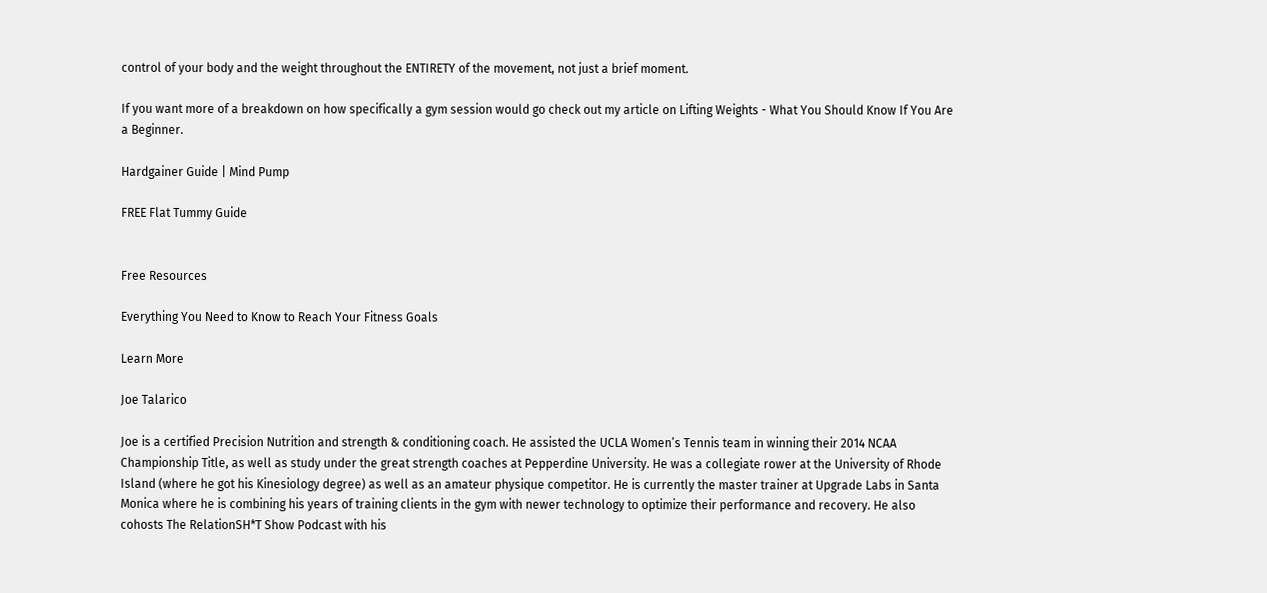control of your body and the weight throughout the ENTIRETY of the movement, not just a brief moment.

If you want more of a breakdown on how specifically a gym session would go check out my article on Lifting Weights - What You Should Know If You Are a Beginner.

Hardgainer Guide | Mind Pump

FREE Flat Tummy Guide


Free Resources

Everything You Need to Know to Reach Your Fitness Goals

Learn More

Joe Talarico

Joe is a certified Precision Nutrition and strength & conditioning coach. He assisted the UCLA Women’s Tennis team in winning their 2014 NCAA Championship Title, as well as study under the great strength coaches at Pepperdine University. He was a collegiate rower at the University of Rhode Island (where he got his Kinesiology degree) as well as an amateur physique competitor. He is currently the master trainer at Upgrade Labs in Santa Monica where he is combining his years of training clients in the gym with newer technology to optimize their performance and recovery. He also cohosts The RelationSH*T Show Podcast with his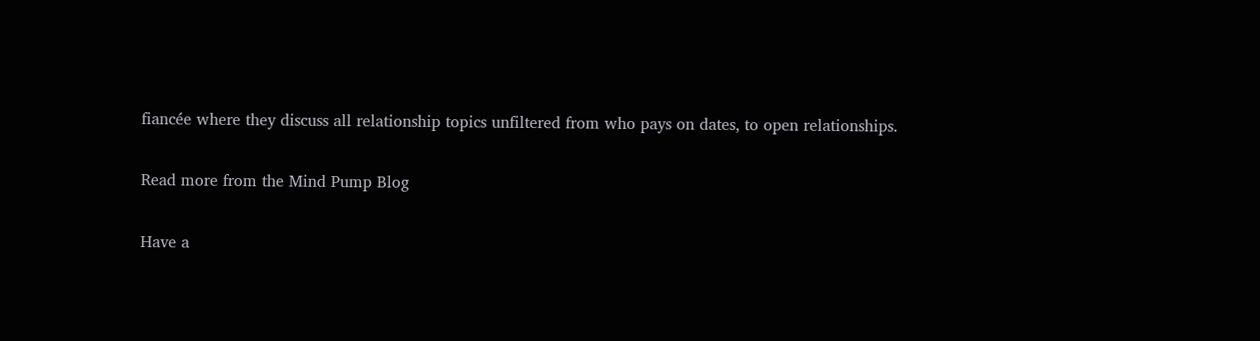fiancée where they discuss all relationship topics unfiltered from who pays on dates, to open relationships.

Read more from the Mind Pump Blog

Have a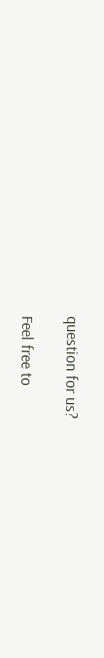question for us?

Feel free to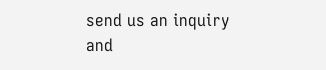send us an inquiry and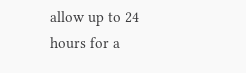allow up to 24 hours for a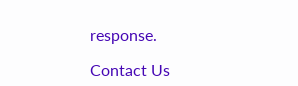response.

Contact Us